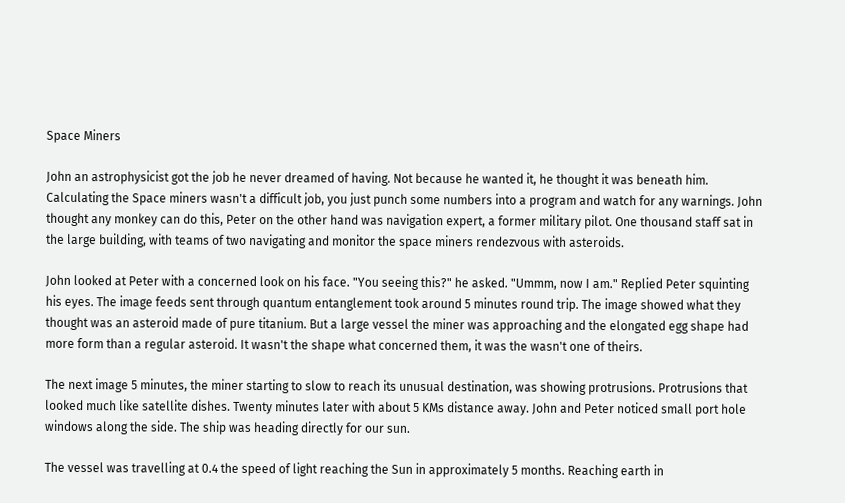Space Miners

John an astrophysicist got the job he never dreamed of having. Not because he wanted it, he thought it was beneath him. Calculating the Space miners wasn't a difficult job, you just punch some numbers into a program and watch for any warnings. John thought any monkey can do this, Peter on the other hand was navigation expert, a former military pilot. One thousand staff sat in the large building, with teams of two navigating and monitor the space miners rendezvous with asteroids.

John looked at Peter with a concerned look on his face. "You seeing this?" he asked. "Ummm, now I am." Replied Peter squinting his eyes. The image feeds sent through quantum entanglement took around 5 minutes round trip. The image showed what they thought was an asteroid made of pure titanium. But a large vessel the miner was approaching and the elongated egg shape had more form than a regular asteroid. It wasn't the shape what concerned them, it was the wasn't one of theirs.

The next image 5 minutes, the miner starting to slow to reach its unusual destination, was showing protrusions. Protrusions that looked much like satellite dishes. Twenty minutes later with about 5 KMs distance away. John and Peter noticed small port hole windows along the side. The ship was heading directly for our sun.

The vessel was travelling at 0.4 the speed of light reaching the Sun in approximately 5 months. Reaching earth in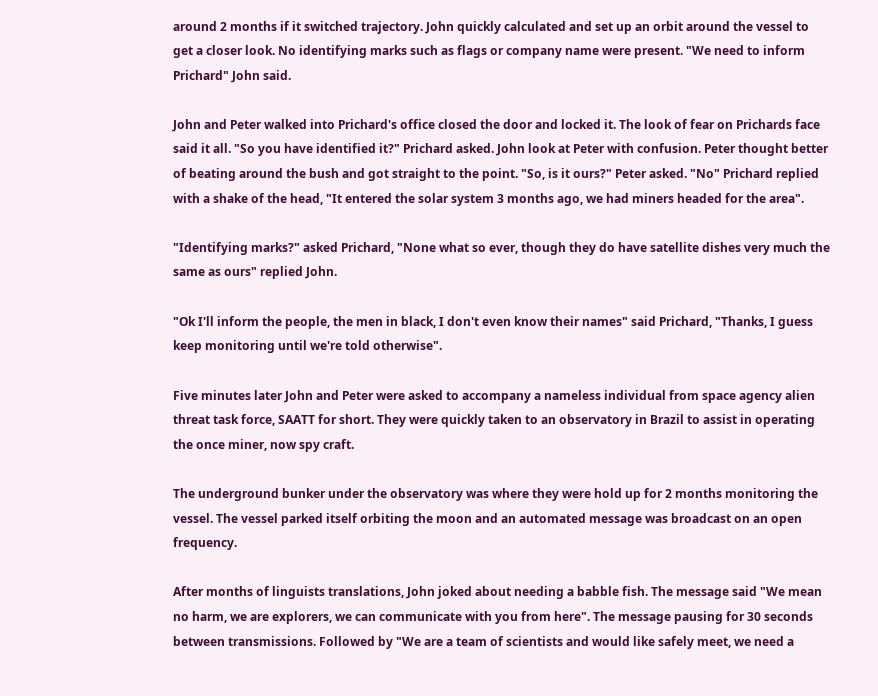around 2 months if it switched trajectory. John quickly calculated and set up an orbit around the vessel to get a closer look. No identifying marks such as flags or company name were present. "We need to inform Prichard" John said.

John and Peter walked into Prichard's office closed the door and locked it. The look of fear on Prichards face said it all. "So you have identified it?" Prichard asked. John look at Peter with confusion. Peter thought better of beating around the bush and got straight to the point. "So, is it ours?" Peter asked. "No" Prichard replied with a shake of the head, "It entered the solar system 3 months ago, we had miners headed for the area".

"Identifying marks?" asked Prichard, "None what so ever, though they do have satellite dishes very much the same as ours" replied John.

"Ok I'll inform the people, the men in black, I don't even know their names" said Prichard, "Thanks, I guess keep monitoring until we're told otherwise".

Five minutes later John and Peter were asked to accompany a nameless individual from space agency alien threat task force, SAATT for short. They were quickly taken to an observatory in Brazil to assist in operating the once miner, now spy craft.

The underground bunker under the observatory was where they were hold up for 2 months monitoring the vessel. The vessel parked itself orbiting the moon and an automated message was broadcast on an open frequency.

After months of linguists translations, John joked about needing a babble fish. The message said "We mean no harm, we are explorers, we can communicate with you from here". The message pausing for 30 seconds between transmissions. Followed by "We are a team of scientists and would like safely meet, we need a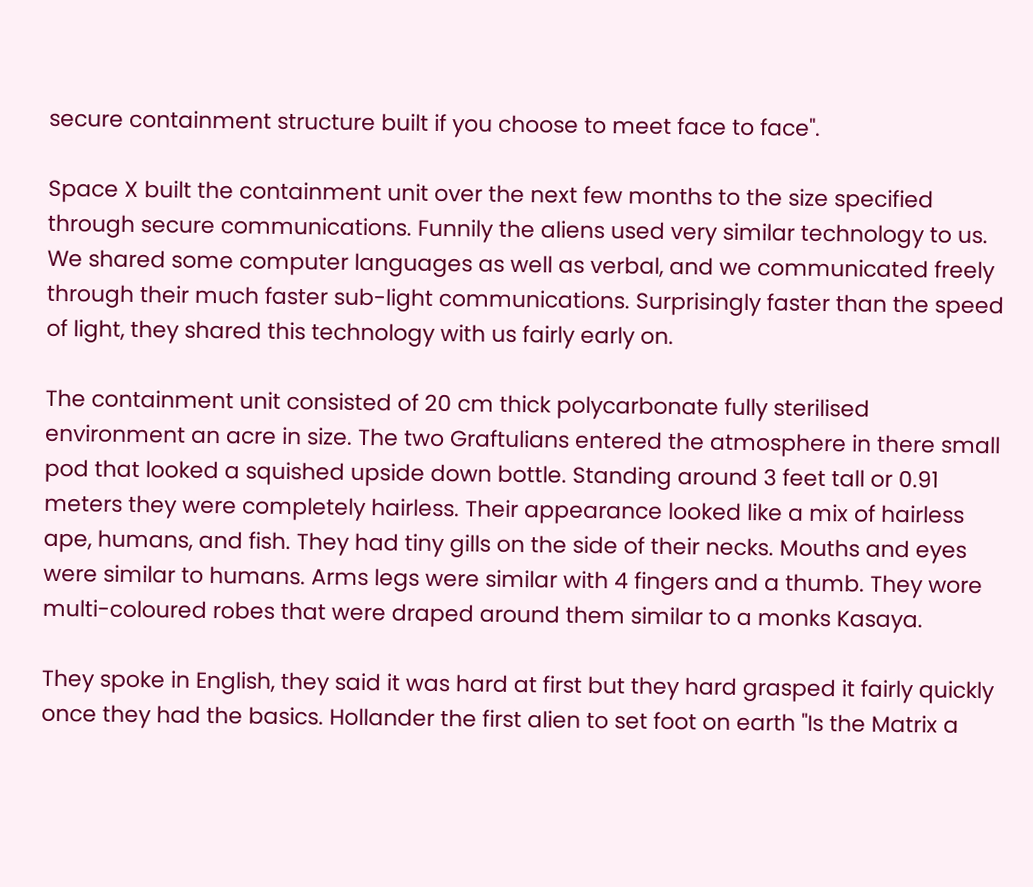secure containment structure built if you choose to meet face to face".

Space X built the containment unit over the next few months to the size specified through secure communications. Funnily the aliens used very similar technology to us. We shared some computer languages as well as verbal, and we communicated freely through their much faster sub-light communications. Surprisingly faster than the speed of light, they shared this technology with us fairly early on.

The containment unit consisted of 20 cm thick polycarbonate fully sterilised environment an acre in size. The two Graftulians entered the atmosphere in there small pod that looked a squished upside down bottle. Standing around 3 feet tall or 0.91 meters they were completely hairless. Their appearance looked like a mix of hairless ape, humans, and fish. They had tiny gills on the side of their necks. Mouths and eyes were similar to humans. Arms legs were similar with 4 fingers and a thumb. They wore multi-coloured robes that were draped around them similar to a monks Kasaya.

They spoke in English, they said it was hard at first but they hard grasped it fairly quickly once they had the basics. Hollander the first alien to set foot on earth "Is the Matrix a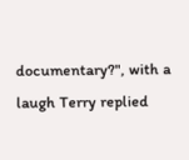documentary?", with a laugh Terry replied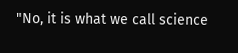"No, it is what we call science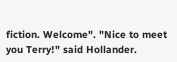fiction. Welcome". "Nice to meet you Terry!" said Hollander.